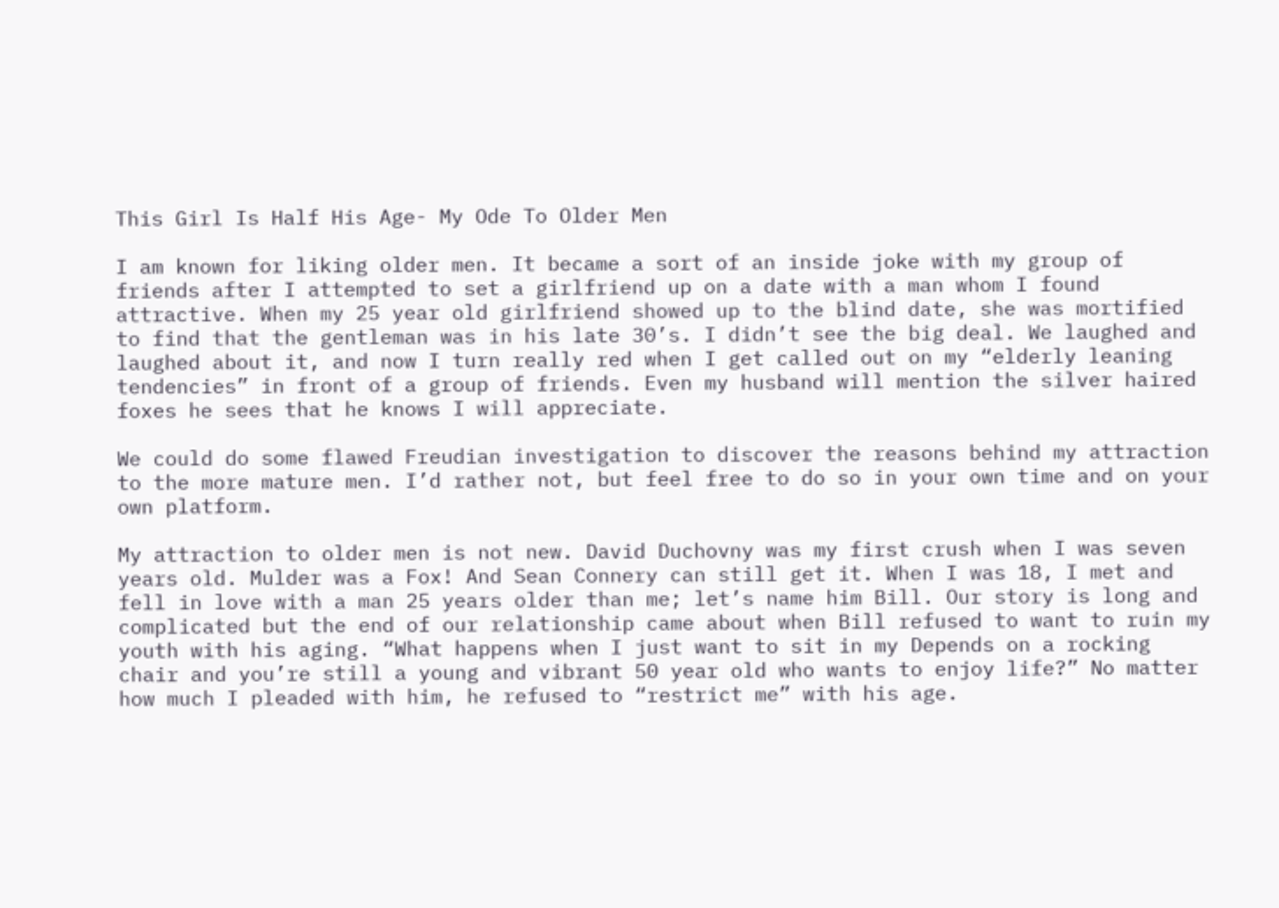This Girl Is Half His Age- My Ode To Older Men

I am known for liking older men. It became a sort of an inside joke with my group of friends after I attempted to set a girlfriend up on a date with a man whom I found attractive. When my 25 year old girlfriend showed up to the blind date, she was mortified to find that the gentleman was in his late 30’s. I didn’t see the big deal. We laughed and laughed about it, and now I turn really red when I get called out on my “elderly leaning tendencies” in front of a group of friends. Even my husband will mention the silver haired foxes he sees that he knows I will appreciate.

We could do some flawed Freudian investigation to discover the reasons behind my attraction to the more mature men. I’d rather not, but feel free to do so in your own time and on your own platform.

My attraction to older men is not new. David Duchovny was my first crush when I was seven years old. Mulder was a Fox! And Sean Connery can still get it. When I was 18, I met and fell in love with a man 25 years older than me; let’s name him Bill. Our story is long and complicated but the end of our relationship came about when Bill refused to want to ruin my youth with his aging. “What happens when I just want to sit in my Depends on a rocking chair and you’re still a young and vibrant 50 year old who wants to enjoy life?” No matter how much I pleaded with him, he refused to “restrict me” with his age.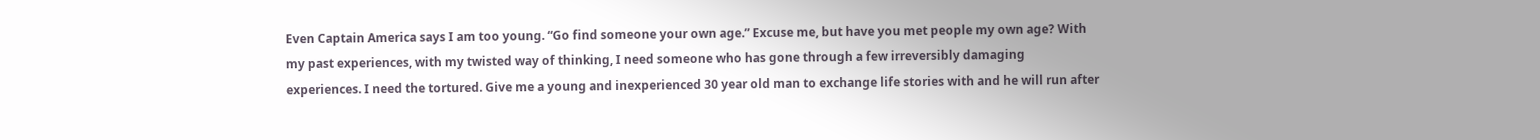Even Captain America says I am too young. “Go find someone your own age.” Excuse me, but have you met people my own age? With my past experiences, with my twisted way of thinking, I need someone who has gone through a few irreversibly damaging experiences. I need the tortured. Give me a young and inexperienced 30 year old man to exchange life stories with and he will run after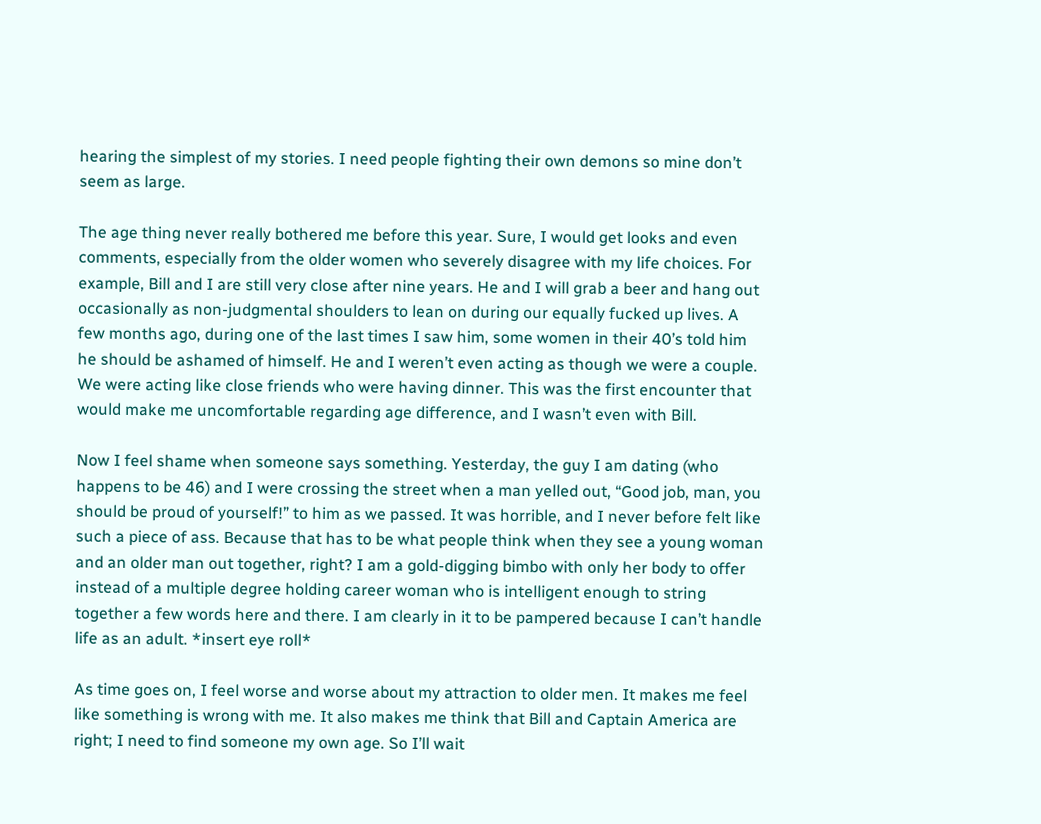hearing the simplest of my stories. I need people fighting their own demons so mine don’t seem as large.

The age thing never really bothered me before this year. Sure, I would get looks and even comments, especially from the older women who severely disagree with my life choices. For example, Bill and I are still very close after nine years. He and I will grab a beer and hang out occasionally as non-judgmental shoulders to lean on during our equally fucked up lives. A few months ago, during one of the last times I saw him, some women in their 40’s told him he should be ashamed of himself. He and I weren’t even acting as though we were a couple. We were acting like close friends who were having dinner. This was the first encounter that would make me uncomfortable regarding age difference, and I wasn’t even with Bill.

Now I feel shame when someone says something. Yesterday, the guy I am dating (who happens to be 46) and I were crossing the street when a man yelled out, “Good job, man, you should be proud of yourself!” to him as we passed. It was horrible, and I never before felt like such a piece of ass. Because that has to be what people think when they see a young woman and an older man out together, right? I am a gold-digging bimbo with only her body to offer instead of a multiple degree holding career woman who is intelligent enough to string together a few words here and there. I am clearly in it to be pampered because I can’t handle life as an adult. *insert eye roll*

As time goes on, I feel worse and worse about my attraction to older men. It makes me feel like something is wrong with me. It also makes me think that Bill and Captain America are right; I need to find someone my own age. So I’ll wait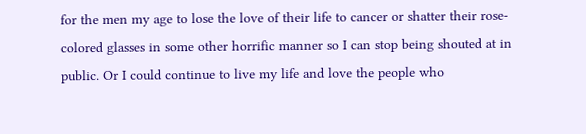for the men my age to lose the love of their life to cancer or shatter their rose-colored glasses in some other horrific manner so I can stop being shouted at in public. Or I could continue to live my life and love the people who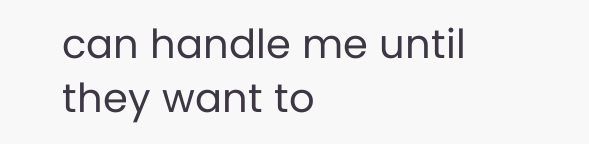can handle me until they want to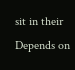sit in their Depends on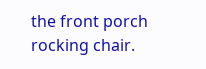the front porch rocking chair.